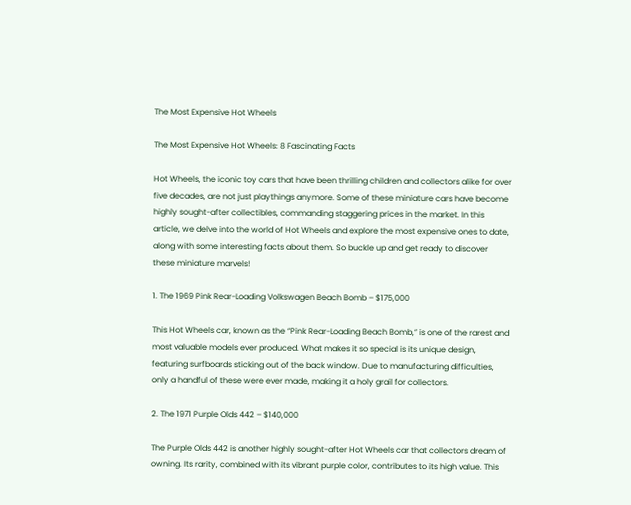The Most Expensive Hot Wheels

The Most Expensive Hot Wheels: 8 Fascinating Facts

Hot Wheels, the iconic toy cars that have been thrilling children and collectors alike for over five decades, are not just playthings anymore. Some of these miniature cars have become highly sought-after collectibles, commanding staggering prices in the market. In this article, we delve into the world of Hot Wheels and explore the most expensive ones to date, along with some interesting facts about them. So buckle up and get ready to discover these miniature marvels!

1. The 1969 Pink Rear-Loading Volkswagen Beach Bomb – $175,000

This Hot Wheels car, known as the “Pink Rear-Loading Beach Bomb,” is one of the rarest and most valuable models ever produced. What makes it so special is its unique design, featuring surfboards sticking out of the back window. Due to manufacturing difficulties, only a handful of these were ever made, making it a holy grail for collectors.

2. The 1971 Purple Olds 442 – $140,000

The Purple Olds 442 is another highly sought-after Hot Wheels car that collectors dream of owning. Its rarity, combined with its vibrant purple color, contributes to its high value. This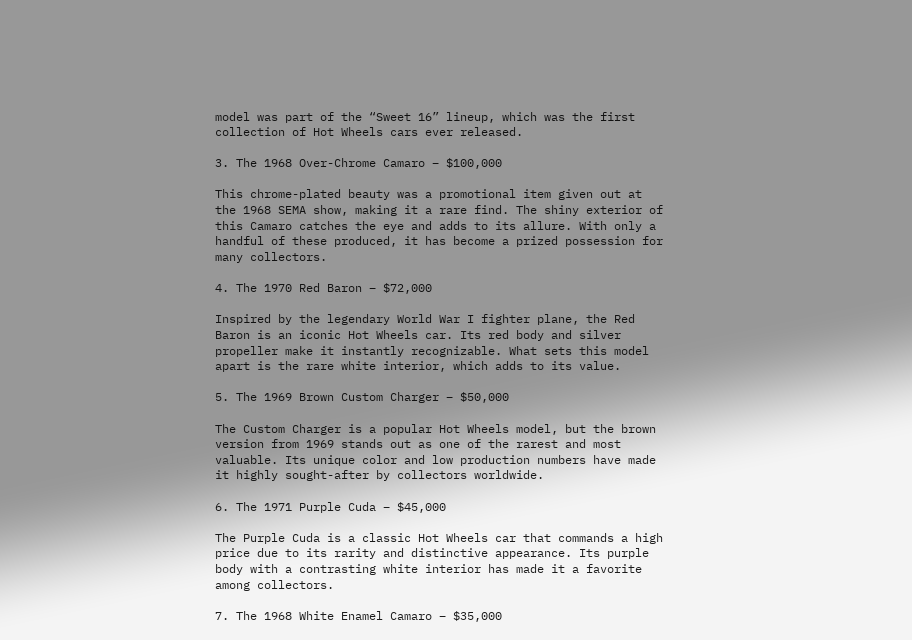model was part of the “Sweet 16” lineup, which was the first collection of Hot Wheels cars ever released.

3. The 1968 Over-Chrome Camaro – $100,000

This chrome-plated beauty was a promotional item given out at the 1968 SEMA show, making it a rare find. The shiny exterior of this Camaro catches the eye and adds to its allure. With only a handful of these produced, it has become a prized possession for many collectors.

4. The 1970 Red Baron – $72,000

Inspired by the legendary World War I fighter plane, the Red Baron is an iconic Hot Wheels car. Its red body and silver propeller make it instantly recognizable. What sets this model apart is the rare white interior, which adds to its value.

5. The 1969 Brown Custom Charger – $50,000

The Custom Charger is a popular Hot Wheels model, but the brown version from 1969 stands out as one of the rarest and most valuable. Its unique color and low production numbers have made it highly sought-after by collectors worldwide.

6. The 1971 Purple Cuda – $45,000

The Purple Cuda is a classic Hot Wheels car that commands a high price due to its rarity and distinctive appearance. Its purple body with a contrasting white interior has made it a favorite among collectors.

7. The 1968 White Enamel Camaro – $35,000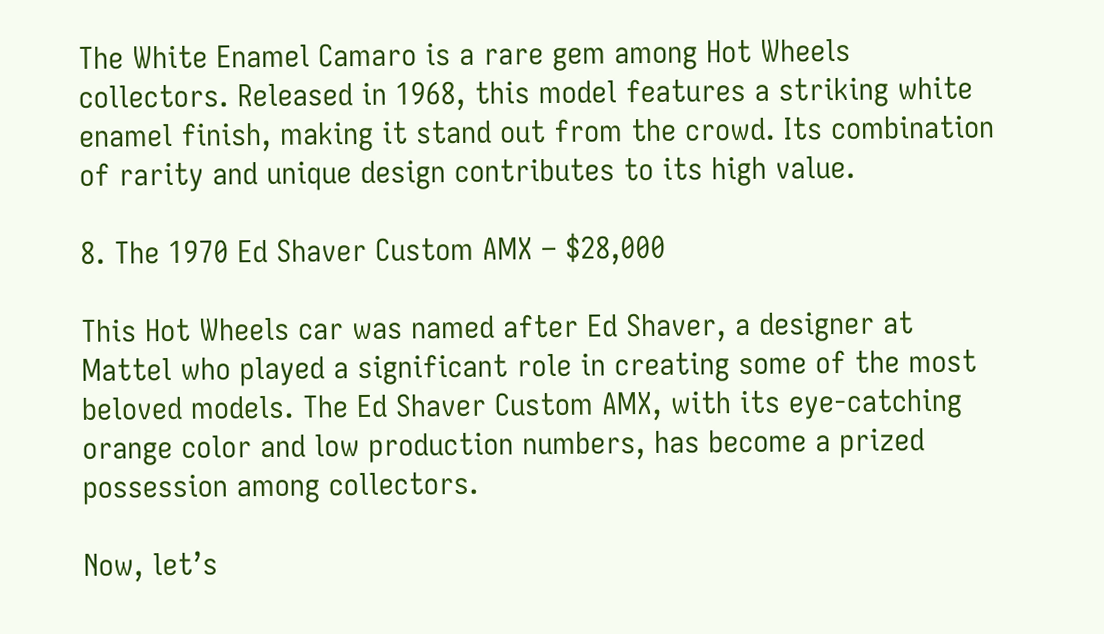The White Enamel Camaro is a rare gem among Hot Wheels collectors. Released in 1968, this model features a striking white enamel finish, making it stand out from the crowd. Its combination of rarity and unique design contributes to its high value.

8. The 1970 Ed Shaver Custom AMX – $28,000

This Hot Wheels car was named after Ed Shaver, a designer at Mattel who played a significant role in creating some of the most beloved models. The Ed Shaver Custom AMX, with its eye-catching orange color and low production numbers, has become a prized possession among collectors.

Now, let’s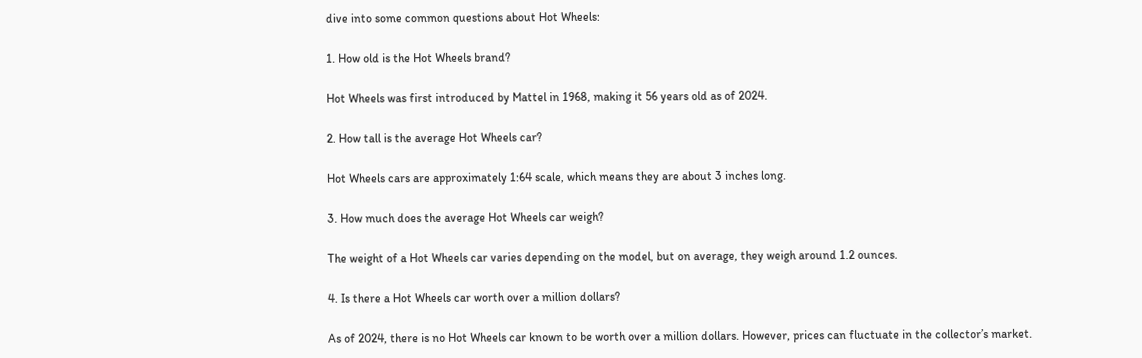dive into some common questions about Hot Wheels:

1. How old is the Hot Wheels brand?

Hot Wheels was first introduced by Mattel in 1968, making it 56 years old as of 2024.

2. How tall is the average Hot Wheels car?

Hot Wheels cars are approximately 1:64 scale, which means they are about 3 inches long.

3. How much does the average Hot Wheels car weigh?

The weight of a Hot Wheels car varies depending on the model, but on average, they weigh around 1.2 ounces.

4. Is there a Hot Wheels car worth over a million dollars?

As of 2024, there is no Hot Wheels car known to be worth over a million dollars. However, prices can fluctuate in the collector’s market.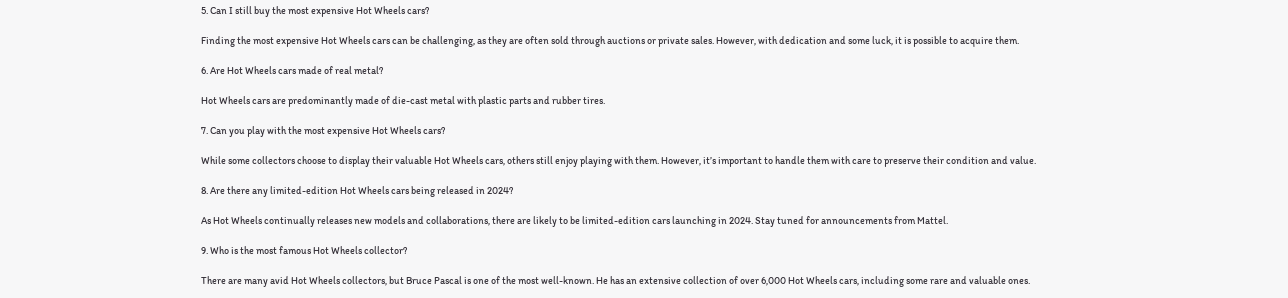5. Can I still buy the most expensive Hot Wheels cars?

Finding the most expensive Hot Wheels cars can be challenging, as they are often sold through auctions or private sales. However, with dedication and some luck, it is possible to acquire them.

6. Are Hot Wheels cars made of real metal?

Hot Wheels cars are predominantly made of die-cast metal with plastic parts and rubber tires.

7. Can you play with the most expensive Hot Wheels cars?

While some collectors choose to display their valuable Hot Wheels cars, others still enjoy playing with them. However, it’s important to handle them with care to preserve their condition and value.

8. Are there any limited-edition Hot Wheels cars being released in 2024?

As Hot Wheels continually releases new models and collaborations, there are likely to be limited-edition cars launching in 2024. Stay tuned for announcements from Mattel.

9. Who is the most famous Hot Wheels collector?

There are many avid Hot Wheels collectors, but Bruce Pascal is one of the most well-known. He has an extensive collection of over 6,000 Hot Wheels cars, including some rare and valuable ones.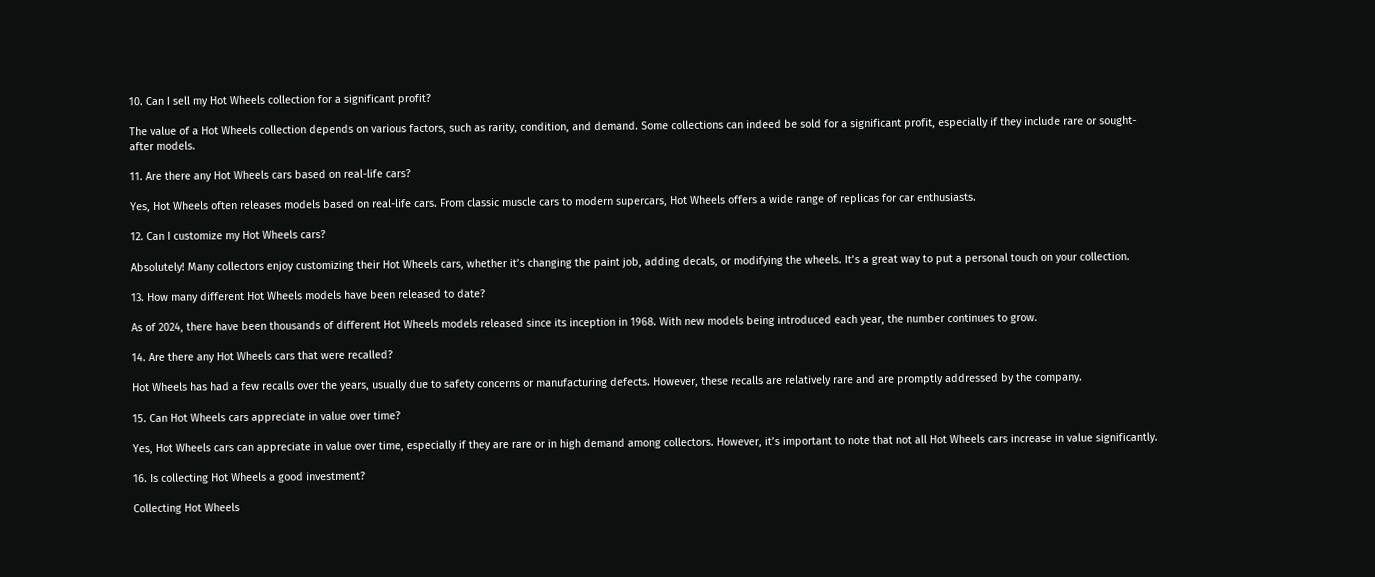10. Can I sell my Hot Wheels collection for a significant profit?

The value of a Hot Wheels collection depends on various factors, such as rarity, condition, and demand. Some collections can indeed be sold for a significant profit, especially if they include rare or sought-after models.

11. Are there any Hot Wheels cars based on real-life cars?

Yes, Hot Wheels often releases models based on real-life cars. From classic muscle cars to modern supercars, Hot Wheels offers a wide range of replicas for car enthusiasts.

12. Can I customize my Hot Wheels cars?

Absolutely! Many collectors enjoy customizing their Hot Wheels cars, whether it’s changing the paint job, adding decals, or modifying the wheels. It’s a great way to put a personal touch on your collection.

13. How many different Hot Wheels models have been released to date?

As of 2024, there have been thousands of different Hot Wheels models released since its inception in 1968. With new models being introduced each year, the number continues to grow.

14. Are there any Hot Wheels cars that were recalled?

Hot Wheels has had a few recalls over the years, usually due to safety concerns or manufacturing defects. However, these recalls are relatively rare and are promptly addressed by the company.

15. Can Hot Wheels cars appreciate in value over time?

Yes, Hot Wheels cars can appreciate in value over time, especially if they are rare or in high demand among collectors. However, it’s important to note that not all Hot Wheels cars increase in value significantly.

16. Is collecting Hot Wheels a good investment?

Collecting Hot Wheels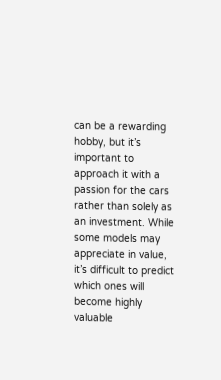can be a rewarding hobby, but it’s important to approach it with a passion for the cars rather than solely as an investment. While some models may appreciate in value, it’s difficult to predict which ones will become highly valuable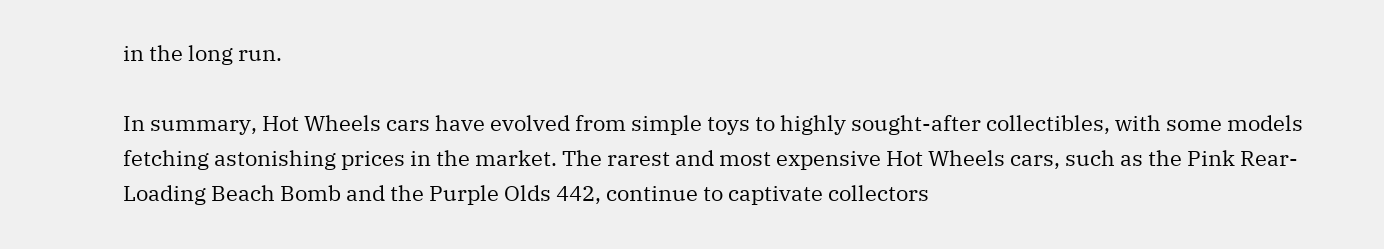in the long run.

In summary, Hot Wheels cars have evolved from simple toys to highly sought-after collectibles, with some models fetching astonishing prices in the market. The rarest and most expensive Hot Wheels cars, such as the Pink Rear-Loading Beach Bomb and the Purple Olds 442, continue to captivate collectors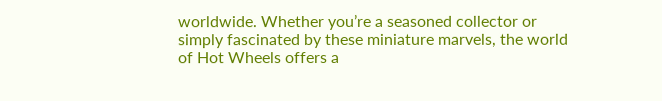worldwide. Whether you’re a seasoned collector or simply fascinated by these miniature marvels, the world of Hot Wheels offers a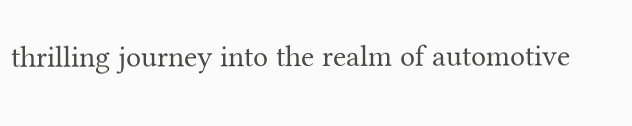thrilling journey into the realm of automotive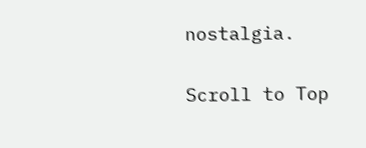nostalgia.

Scroll to Top